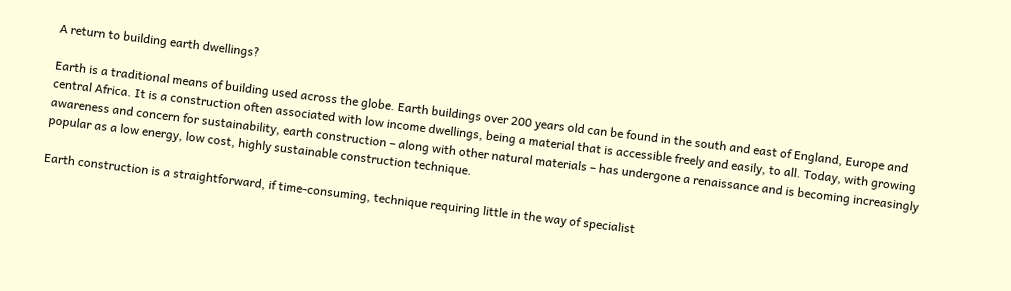A return to building earth dwellings?

Earth is a traditional means of building used across the globe. Earth buildings over 200 years old can be found in the south and east of England, Europe and central Africa. It is a construction often associated with low income dwellings, being a material that is accessible freely and easily, to all. Today, with growing awareness and concern for sustainability, earth construction – along with other natural materials – has undergone a renaissance and is becoming increasingly popular as a low energy, low cost, highly sustainable construction technique.

Earth construction is a straightforward, if time-consuming, technique requiring little in the way of specialist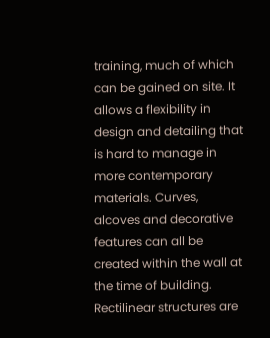training, much of which can be gained on site. It allows a flexibility in design and detailing that is hard to manage in more contemporary materials. Curves, alcoves and decorative features can all be created within the wall at the time of building. Rectilinear structures are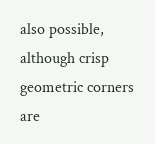also possible, although crisp geometric corners are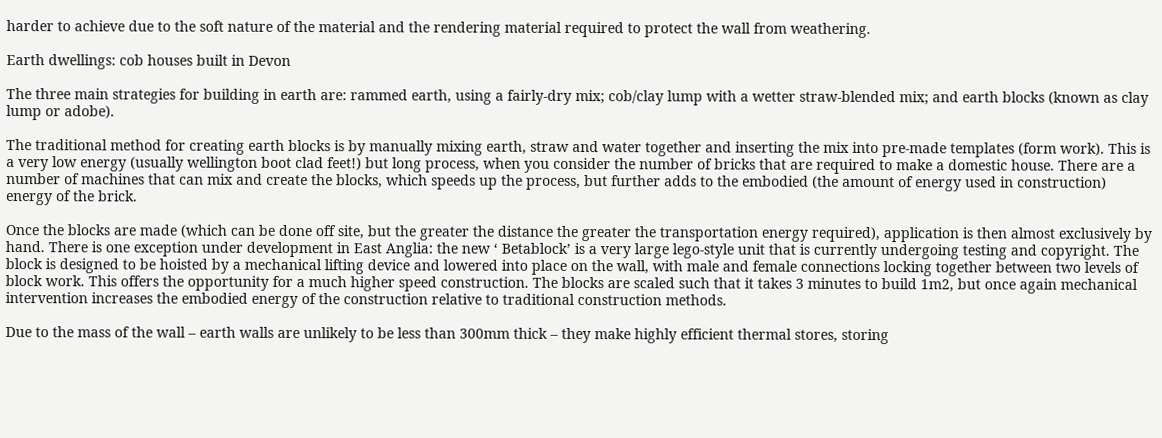harder to achieve due to the soft nature of the material and the rendering material required to protect the wall from weathering.

Earth dwellings: cob houses built in Devon

The three main strategies for building in earth are: rammed earth, using a fairly-dry mix; cob/clay lump with a wetter straw-blended mix; and earth blocks (known as clay lump or adobe).

The traditional method for creating earth blocks is by manually mixing earth, straw and water together and inserting the mix into pre-made templates (form work). This is a very low energy (usually wellington boot clad feet!) but long process, when you consider the number of bricks that are required to make a domestic house. There are a number of machines that can mix and create the blocks, which speeds up the process, but further adds to the embodied (the amount of energy used in construction) energy of the brick.

Once the blocks are made (which can be done off site, but the greater the distance the greater the transportation energy required), application is then almost exclusively by hand. There is one exception under development in East Anglia: the new ‘ Betablock’ is a very large lego-style unit that is currently undergoing testing and copyright. The block is designed to be hoisted by a mechanical lifting device and lowered into place on the wall, with male and female connections locking together between two levels of block work. This offers the opportunity for a much higher speed construction. The blocks are scaled such that it takes 3 minutes to build 1m2, but once again mechanical intervention increases the embodied energy of the construction relative to traditional construction methods.

Due to the mass of the wall – earth walls are unlikely to be less than 300mm thick – they make highly efficient thermal stores, storing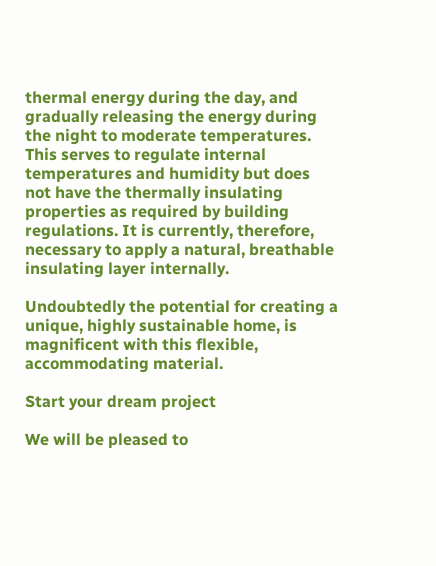thermal energy during the day, and gradually releasing the energy during the night to moderate temperatures. This serves to regulate internal temperatures and humidity but does not have the thermally insulating properties as required by building regulations. It is currently, therefore, necessary to apply a natural, breathable insulating layer internally.

Undoubtedly the potential for creating a unique, highly sustainable home, is magnificent with this flexible, accommodating material.

Start your dream project

We will be pleased to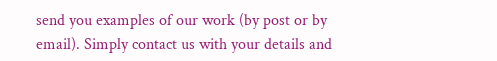send you examples of our work (by post or by email). Simply contact us with your details and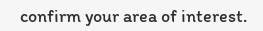confirm your area of interest.